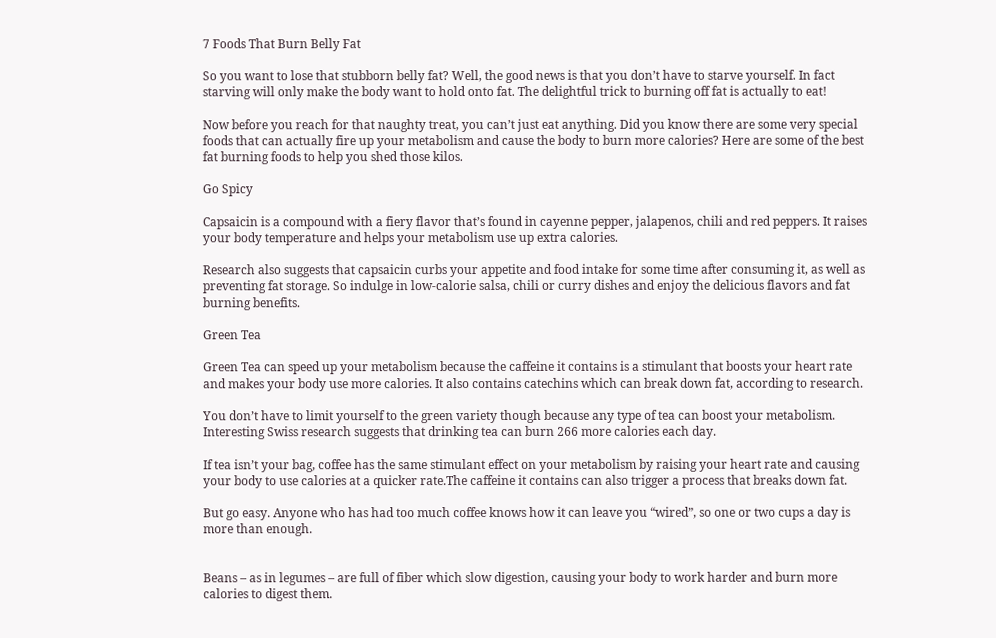7 Foods That Burn Belly Fat

So you want to lose that stubborn belly fat? Well, the good news is that you don’t have to starve yourself. In fact starving will only make the body want to hold onto fat. The delightful trick to burning off fat is actually to eat!

Now before you reach for that naughty treat, you can’t just eat anything. Did you know there are some very special foods that can actually fire up your metabolism and cause the body to burn more calories? Here are some of the best fat burning foods to help you shed those kilos.

Go Spicy

Capsaicin is a compound with a fiery flavor that’s found in cayenne pepper, jalapenos, chili and red peppers. It raises your body temperature and helps your metabolism use up extra calories.

Research also suggests that capsaicin curbs your appetite and food intake for some time after consuming it, as well as preventing fat storage. So indulge in low-calorie salsa, chili or curry dishes and enjoy the delicious flavors and fat burning benefits.

Green Tea

Green Tea can speed up your metabolism because the caffeine it contains is a stimulant that boosts your heart rate and makes your body use more calories. It also contains catechins which can break down fat, according to research.

You don’t have to limit yourself to the green variety though because any type of tea can boost your metabolism. Interesting Swiss research suggests that drinking tea can burn 266 more calories each day.

If tea isn’t your bag, coffee has the same stimulant effect on your metabolism by raising your heart rate and causing your body to use calories at a quicker rate.The caffeine it contains can also trigger a process that breaks down fat.

But go easy. Anyone who has had too much coffee knows how it can leave you “wired”, so one or two cups a day is more than enough.


Beans – as in legumes – are full of fiber which slow digestion, causing your body to work harder and burn more calories to digest them.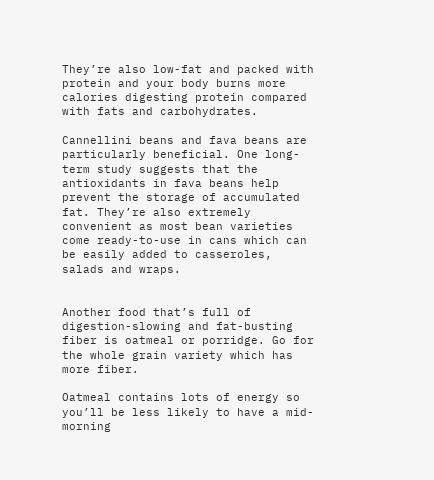They’re also low-fat and packed with protein and your body burns more calories digesting protein compared with fats and carbohydrates.

Cannellini beans and fava beans are particularly beneficial. One long-term study suggests that the antioxidants in fava beans help prevent the storage of accumulated fat. They’re also extremely convenient as most bean varieties come ready-to-use in cans which can be easily added to casseroles, salads and wraps.


Another food that’s full of digestion-slowing and fat-busting fiber is oatmeal or porridge. Go for the whole grain variety which has more fiber.

Oatmeal contains lots of energy so you’ll be less likely to have a mid-morning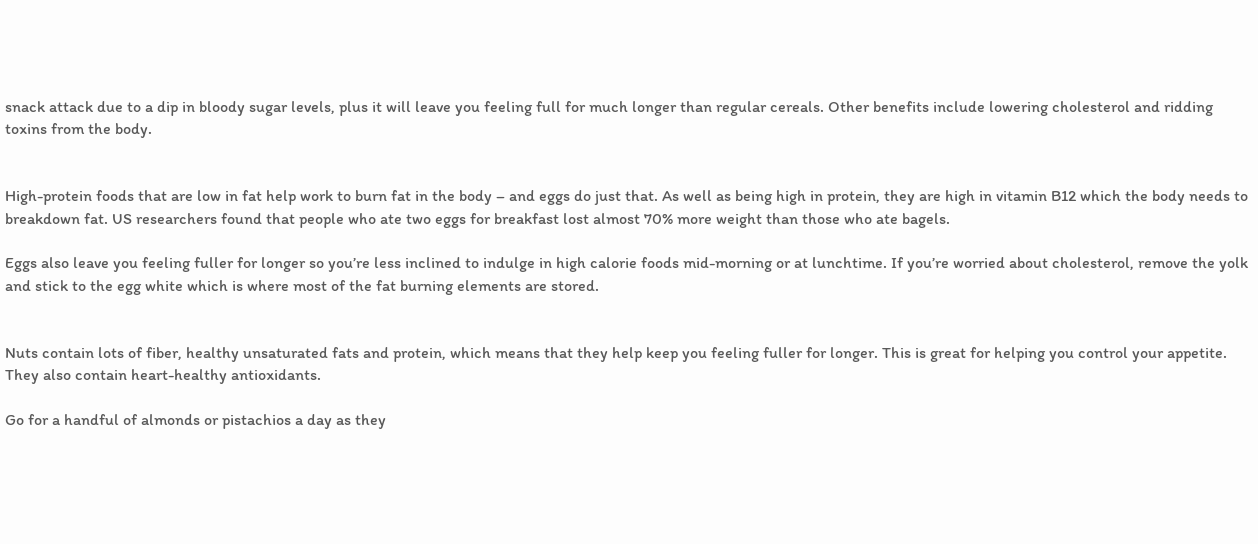snack attack due to a dip in bloody sugar levels, plus it will leave you feeling full for much longer than regular cereals. Other benefits include lowering cholesterol and ridding toxins from the body.


High-protein foods that are low in fat help work to burn fat in the body – and eggs do just that. As well as being high in protein, they are high in vitamin B12 which the body needs to breakdown fat. US researchers found that people who ate two eggs for breakfast lost almost 70% more weight than those who ate bagels.

Eggs also leave you feeling fuller for longer so you’re less inclined to indulge in high calorie foods mid-morning or at lunchtime. If you’re worried about cholesterol, remove the yolk and stick to the egg white which is where most of the fat burning elements are stored.


Nuts contain lots of fiber, healthy unsaturated fats and protein, which means that they help keep you feeling fuller for longer. This is great for helping you control your appetite. They also contain heart-healthy antioxidants.

Go for a handful of almonds or pistachios a day as they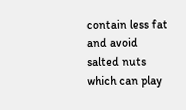contain less fat and avoid salted nuts which can play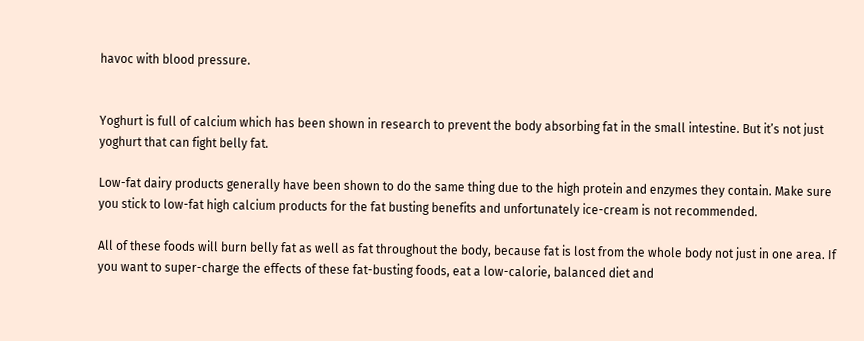havoc with blood pressure.


Yoghurt is full of calcium which has been shown in research to prevent the body absorbing fat in the small intestine. But it’s not just yoghurt that can fight belly fat.

Low-fat dairy products generally have been shown to do the same thing due to the high protein and enzymes they contain. Make sure you stick to low-fat high calcium products for the fat busting benefits and unfortunately ice-cream is not recommended.

All of these foods will burn belly fat as well as fat throughout the body, because fat is lost from the whole body not just in one area. If you want to super-charge the effects of these fat-busting foods, eat a low-calorie, balanced diet and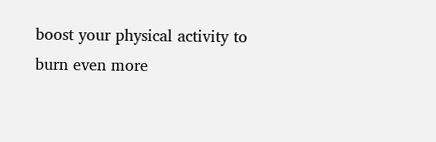boost your physical activity to burn even more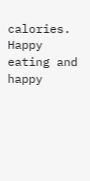calories. Happy eating and happy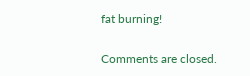fat burning!

Comments are closed.